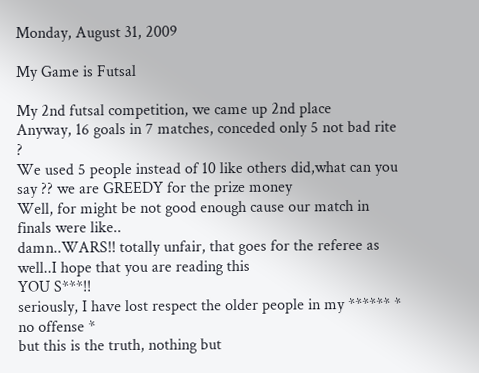Monday, August 31, 2009

My Game is Futsal

My 2nd futsal competition, we came up 2nd place
Anyway, 16 goals in 7 matches, conceded only 5 not bad rite ?
We used 5 people instead of 10 like others did,what can you say ?? we are GREEDY for the prize money
Well, for might be not good enough cause our match in finals were like..
damn..WARS!! totally unfair, that goes for the referee as well..I hope that you are reading this
YOU S***!!
seriously, I have lost respect the older people in my ****** * no offense *
but this is the truth, nothing but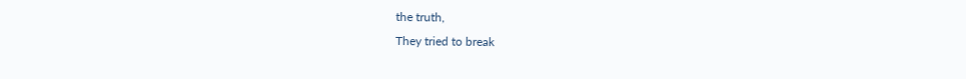the truth,
They tried to break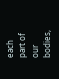each part of our bodies,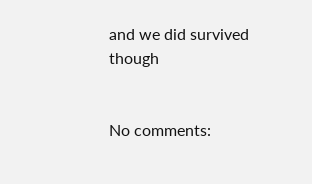and we did survived though


No comments: